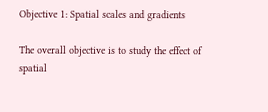Objective 1: Spatial scales and gradients

The overall objective is to study the effect of spatial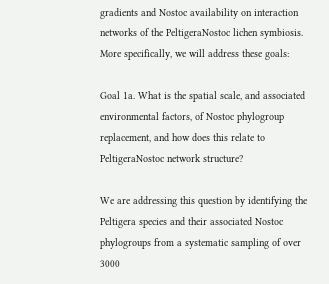gradients and Nostoc availability on interaction networks of the PeltigeraNostoc lichen symbiosis. More specifically, we will address these goals:

Goal 1a. What is the spatial scale, and associated environmental factors, of Nostoc phylogroup replacement, and how does this relate to PeltigeraNostoc network structure?

We are addressing this question by identifying the Peltigera species and their associated Nostoc phylogroups from a systematic sampling of over 3000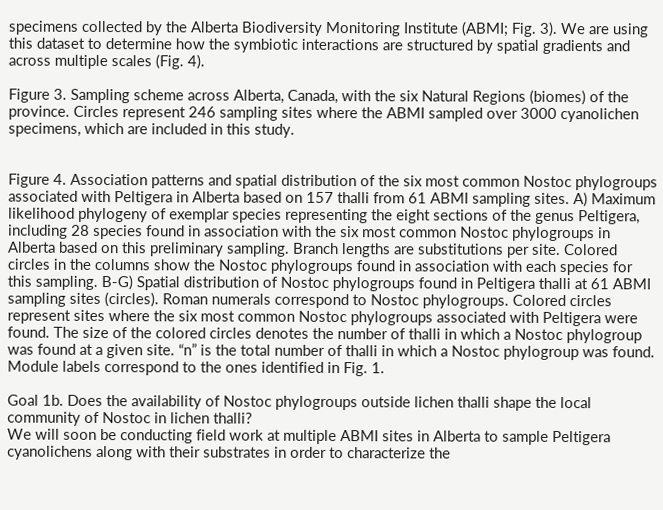specimens collected by the Alberta Biodiversity Monitoring Institute (ABMI; Fig. 3). We are using this dataset to determine how the symbiotic interactions are structured by spatial gradients and across multiple scales (Fig. 4).

Figure 3. Sampling scheme across Alberta, Canada, with the six Natural Regions (biomes) of the province. Circles represent 246 sampling sites where the ABMI sampled over 3000 cyanolichen specimens, which are included in this study.


Figure 4. Association patterns and spatial distribution of the six most common Nostoc phylogroups associated with Peltigera in Alberta based on 157 thalli from 61 ABMI sampling sites. A) Maximum likelihood phylogeny of exemplar species representing the eight sections of the genus Peltigera, including 28 species found in association with the six most common Nostoc phylogroups in Alberta based on this preliminary sampling. Branch lengths are substitutions per site. Colored circles in the columns show the Nostoc phylogroups found in association with each species for this sampling. B-G) Spatial distribution of Nostoc phylogroups found in Peltigera thalli at 61 ABMI sampling sites (circles). Roman numerals correspond to Nostoc phylogroups. Colored circles represent sites where the six most common Nostoc phylogroups associated with Peltigera were found. The size of the colored circles denotes the number of thalli in which a Nostoc phylogroup was found at a given site. “n” is the total number of thalli in which a Nostoc phylogroup was found. Module labels correspond to the ones identified in Fig. 1.

Goal 1b. Does the availability of Nostoc phylogroups outside lichen thalli shape the local community of Nostoc in lichen thalli?
We will soon be conducting field work at multiple ABMI sites in Alberta to sample Peltigera cyanolichens along with their substrates in order to characterize the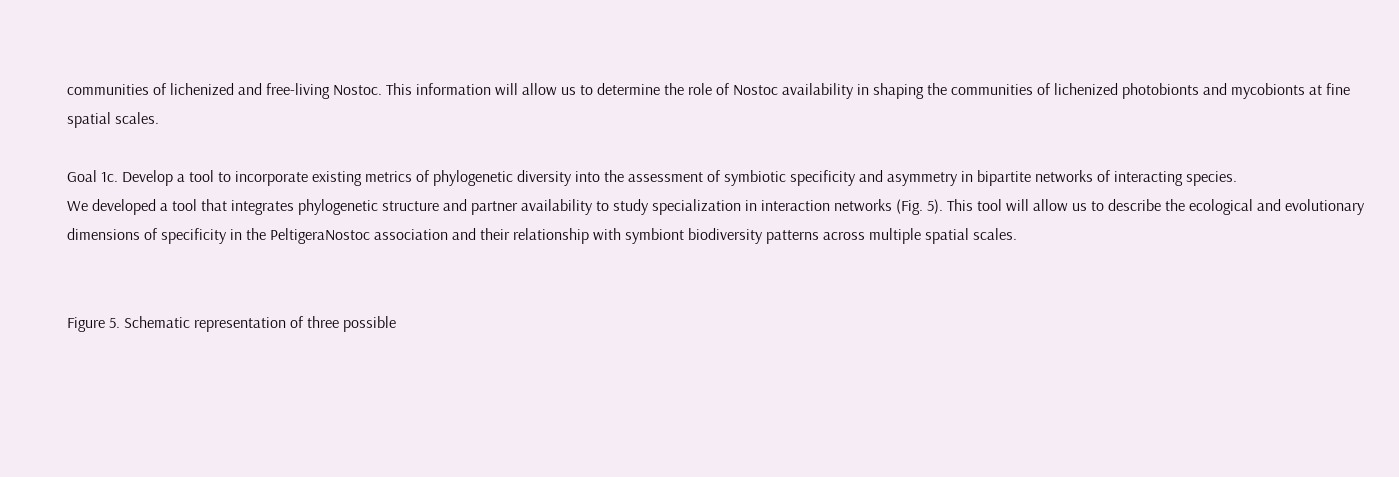communities of lichenized and free-living Nostoc. This information will allow us to determine the role of Nostoc availability in shaping the communities of lichenized photobionts and mycobionts at fine spatial scales.

Goal 1c. Develop a tool to incorporate existing metrics of phylogenetic diversity into the assessment of symbiotic specificity and asymmetry in bipartite networks of interacting species.
We developed a tool that integrates phylogenetic structure and partner availability to study specialization in interaction networks (Fig. 5). This tool will allow us to describe the ecological and evolutionary dimensions of specificity in the PeltigeraNostoc association and their relationship with symbiont biodiversity patterns across multiple spatial scales.


Figure 5. Schematic representation of three possible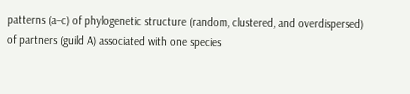patterns (a–c) of phylogenetic structure (random, clustered, and overdispersed) of partners (guild A) associated with one species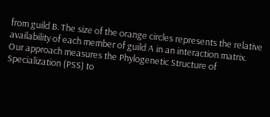from guild B. The size of the orange circles represents the relative availability of each member of guild A in an interaction matrix. Our approach measures the Phylogenetic Structure of Specialization (PSS) to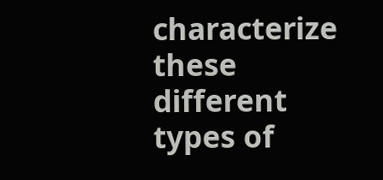characterize these different types of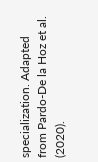specialization. Adapted from Pardo-De la Hoz et al. (2020).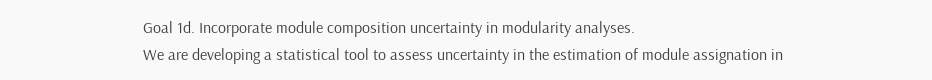Goal 1d. Incorporate module composition uncertainty in modularity analyses.
We are developing a statistical tool to assess uncertainty in the estimation of module assignation in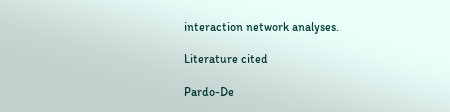interaction network analyses.

Literature cited

Pardo-De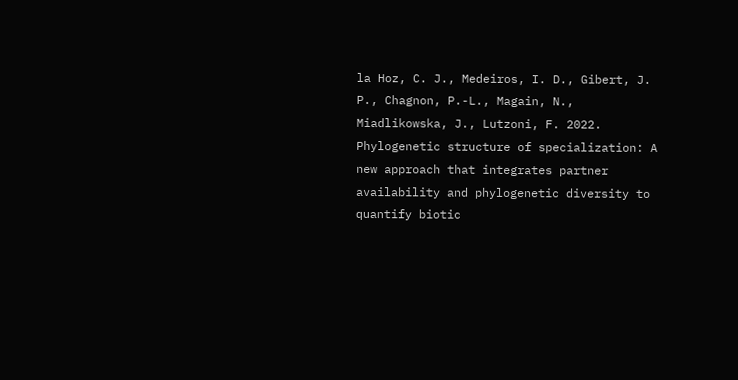la Hoz, C. J., Medeiros, I. D., Gibert, J. P., Chagnon, P.-L., Magain, N., Miadlikowska, J., Lutzoni, F. 2022. Phylogenetic structure of specialization: A new approach that integrates partner availability and phylogenetic diversity to quantify biotic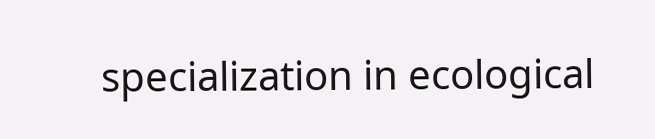specialization in ecological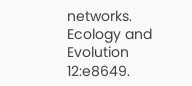networks. Ecology and Evolution 12:e8649.